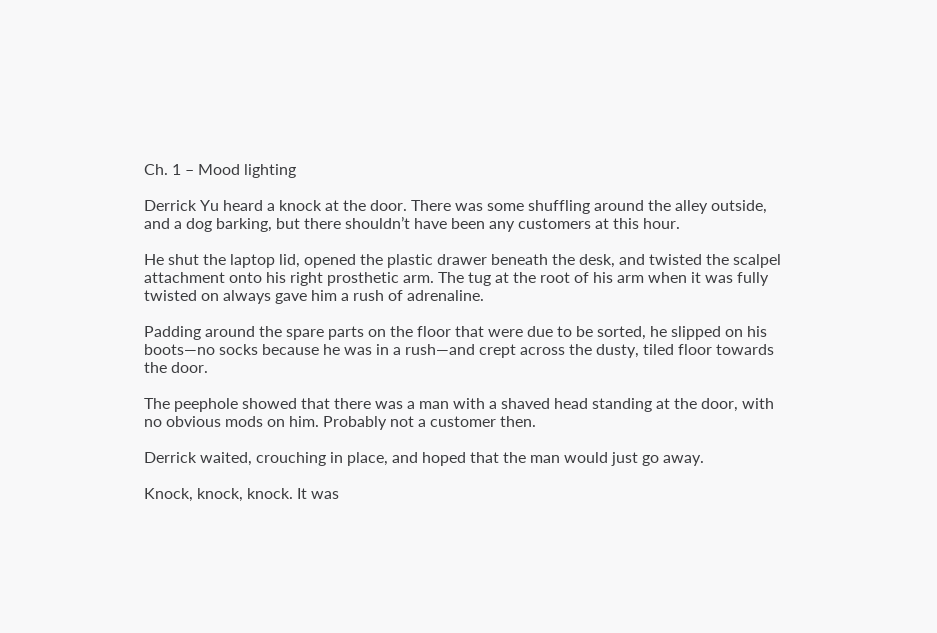Ch. 1 – Mood lighting

Derrick Yu heard a knock at the door. There was some shuffling around the alley outside, and a dog barking, but there shouldn’t have been any customers at this hour.

He shut the laptop lid, opened the plastic drawer beneath the desk, and twisted the scalpel attachment onto his right prosthetic arm. The tug at the root of his arm when it was fully twisted on always gave him a rush of adrenaline.

Padding around the spare parts on the floor that were due to be sorted, he slipped on his boots—no socks because he was in a rush—and crept across the dusty, tiled floor towards the door.

The peephole showed that there was a man with a shaved head standing at the door, with no obvious mods on him. Probably not a customer then.

Derrick waited, crouching in place, and hoped that the man would just go away.

Knock, knock, knock. It was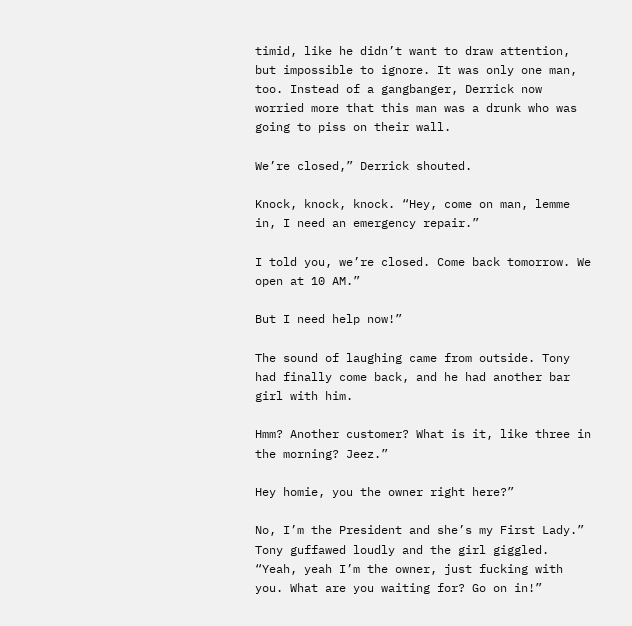timid, like he didn’t want to draw attention, but impossible to ignore. It was only one man, too. Instead of a gangbanger, Derrick now worried more that this man was a drunk who was going to piss on their wall.

We’re closed,” Derrick shouted.

Knock, knock, knock. “Hey, come on man, lemme in, I need an emergency repair.”

I told you, we’re closed. Come back tomorrow. We open at 10 AM.”

But I need help now!”

The sound of laughing came from outside. Tony had finally come back, and he had another bar girl with him.

Hmm? Another customer? What is it, like three in the morning? Jeez.”

Hey homie, you the owner right here?”

No, I’m the President and she’s my First Lady.” Tony guffawed loudly and the girl giggled. “Yeah, yeah I’m the owner, just fucking with you. What are you waiting for? Go on in!”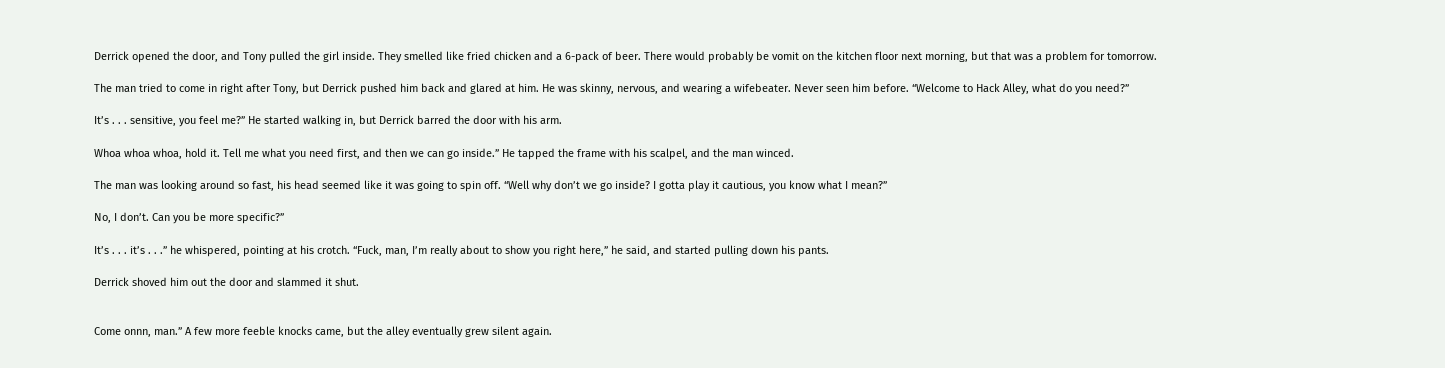Derrick opened the door, and Tony pulled the girl inside. They smelled like fried chicken and a 6-pack of beer. There would probably be vomit on the kitchen floor next morning, but that was a problem for tomorrow.

The man tried to come in right after Tony, but Derrick pushed him back and glared at him. He was skinny, nervous, and wearing a wifebeater. Never seen him before. “Welcome to Hack Alley, what do you need?”

It’s . . . sensitive, you feel me?” He started walking in, but Derrick barred the door with his arm.

Whoa whoa whoa, hold it. Tell me what you need first, and then we can go inside.” He tapped the frame with his scalpel, and the man winced.

The man was looking around so fast, his head seemed like it was going to spin off. “Well why don’t we go inside? I gotta play it cautious, you know what I mean?”

No, I don’t. Can you be more specific?”

It’s . . . it’s . . .” he whispered, pointing at his crotch. “Fuck, man, I’m really about to show you right here,” he said, and started pulling down his pants.

Derrick shoved him out the door and slammed it shut.


Come onnn, man.” A few more feeble knocks came, but the alley eventually grew silent again.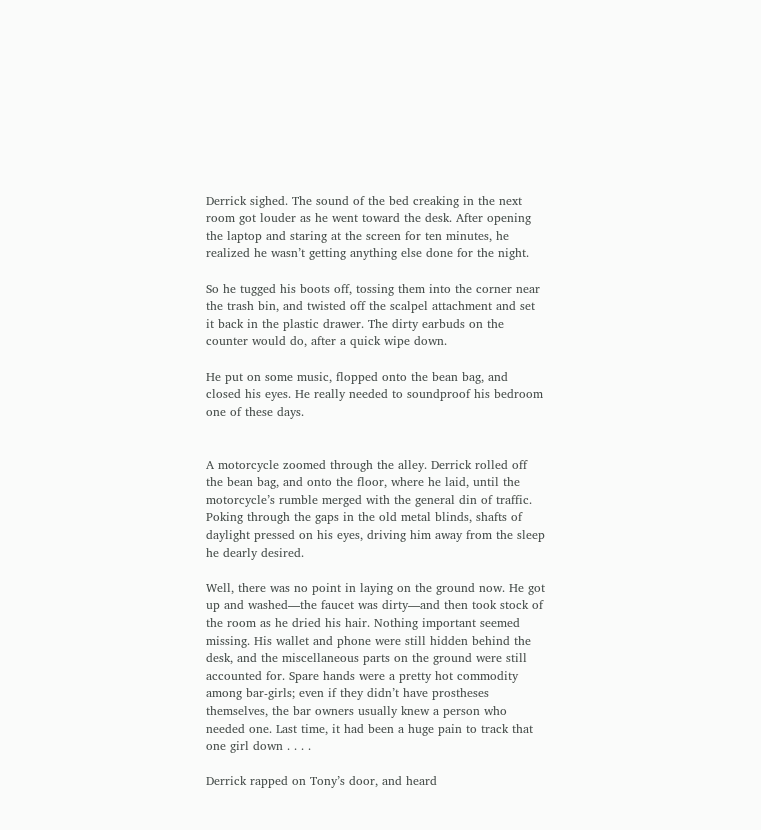Derrick sighed. The sound of the bed creaking in the next room got louder as he went toward the desk. After opening the laptop and staring at the screen for ten minutes, he realized he wasn’t getting anything else done for the night.

So he tugged his boots off, tossing them into the corner near the trash bin, and twisted off the scalpel attachment and set it back in the plastic drawer. The dirty earbuds on the counter would do, after a quick wipe down.

He put on some music, flopped onto the bean bag, and closed his eyes. He really needed to soundproof his bedroom one of these days.


A motorcycle zoomed through the alley. Derrick rolled off the bean bag, and onto the floor, where he laid, until the motorcycle’s rumble merged with the general din of traffic. Poking through the gaps in the old metal blinds, shafts of daylight pressed on his eyes, driving him away from the sleep he dearly desired.

Well, there was no point in laying on the ground now. He got up and washed—the faucet was dirty—and then took stock of the room as he dried his hair. Nothing important seemed missing. His wallet and phone were still hidden behind the desk, and the miscellaneous parts on the ground were still accounted for. Spare hands were a pretty hot commodity among bar-girls; even if they didn’t have prostheses themselves, the bar owners usually knew a person who needed one. Last time, it had been a huge pain to track that one girl down . . . .

Derrick rapped on Tony’s door, and heard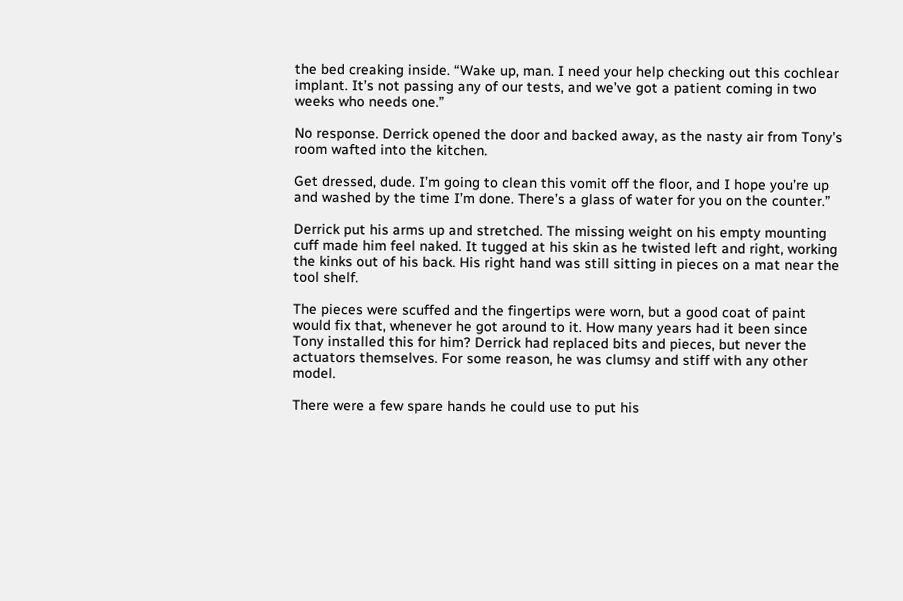the bed creaking inside. “Wake up, man. I need your help checking out this cochlear implant. It’s not passing any of our tests, and we’ve got a patient coming in two weeks who needs one.”

No response. Derrick opened the door and backed away, as the nasty air from Tony’s room wafted into the kitchen.

Get dressed, dude. I’m going to clean this vomit off the floor, and I hope you’re up and washed by the time I’m done. There’s a glass of water for you on the counter.”

Derrick put his arms up and stretched. The missing weight on his empty mounting cuff made him feel naked. It tugged at his skin as he twisted left and right, working the kinks out of his back. His right hand was still sitting in pieces on a mat near the tool shelf.

The pieces were scuffed and the fingertips were worn, but a good coat of paint would fix that, whenever he got around to it. How many years had it been since Tony installed this for him? Derrick had replaced bits and pieces, but never the actuators themselves. For some reason, he was clumsy and stiff with any other model.

There were a few spare hands he could use to put his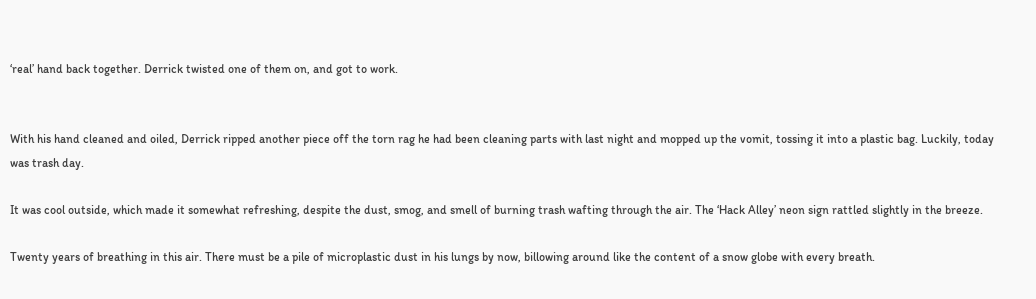‘real’ hand back together. Derrick twisted one of them on, and got to work.


With his hand cleaned and oiled, Derrick ripped another piece off the torn rag he had been cleaning parts with last night and mopped up the vomit, tossing it into a plastic bag. Luckily, today was trash day.

It was cool outside, which made it somewhat refreshing, despite the dust, smog, and smell of burning trash wafting through the air. The ‘Hack Alley’ neon sign rattled slightly in the breeze.

Twenty years of breathing in this air. There must be a pile of microplastic dust in his lungs by now, billowing around like the content of a snow globe with every breath.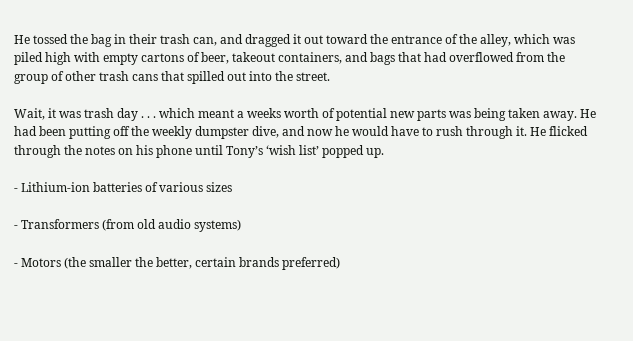He tossed the bag in their trash can, and dragged it out toward the entrance of the alley, which was piled high with empty cartons of beer, takeout containers, and bags that had overflowed from the group of other trash cans that spilled out into the street.

Wait, it was trash day . . . which meant a weeks worth of potential new parts was being taken away. He had been putting off the weekly dumpster dive, and now he would have to rush through it. He flicked through the notes on his phone until Tony’s ‘wish list’ popped up.

- Lithium-ion batteries of various sizes

- Transformers (from old audio systems)

- Motors (the smaller the better, certain brands preferred)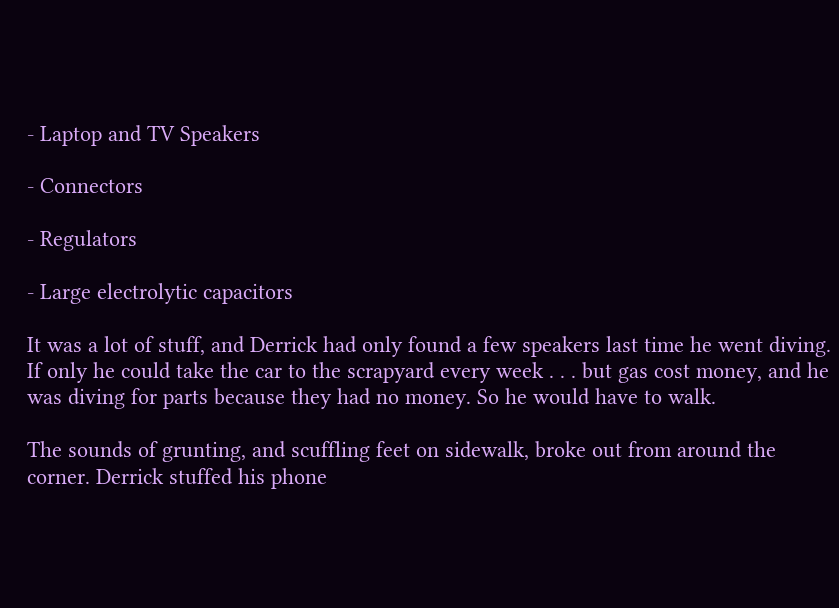- Laptop and TV Speakers

- Connectors

- Regulators

- Large electrolytic capacitors

It was a lot of stuff, and Derrick had only found a few speakers last time he went diving. If only he could take the car to the scrapyard every week . . . but gas cost money, and he was diving for parts because they had no money. So he would have to walk.

The sounds of grunting, and scuffling feet on sidewalk, broke out from around the corner. Derrick stuffed his phone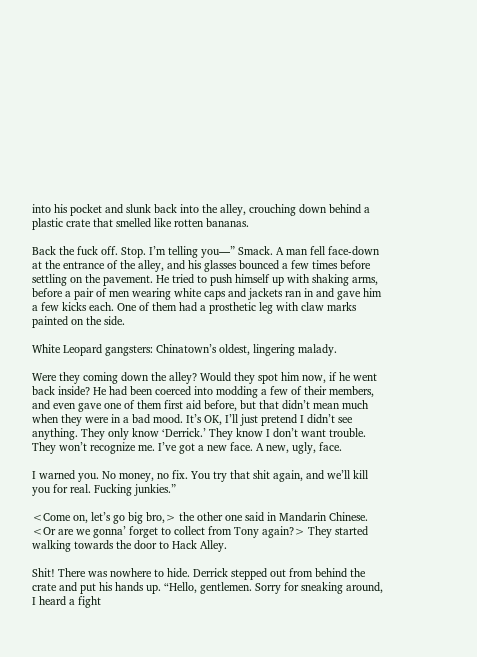into his pocket and slunk back into the alley, crouching down behind a plastic crate that smelled like rotten bananas.

Back the fuck off. Stop. I’m telling you—” Smack. A man fell face-down at the entrance of the alley, and his glasses bounced a few times before settling on the pavement. He tried to push himself up with shaking arms, before a pair of men wearing white caps and jackets ran in and gave him a few kicks each. One of them had a prosthetic leg with claw marks painted on the side.

White Leopard gangsters: Chinatown’s oldest, lingering malady.

Were they coming down the alley? Would they spot him now, if he went back inside? He had been coerced into modding a few of their members, and even gave one of them first aid before, but that didn’t mean much when they were in a bad mood. It’s OK, I’ll just pretend I didn’t see anything. They only know ‘Derrick.’ They know I don’t want trouble. They won’t recognize me. I’ve got a new face. A new, ugly, face.

I warned you. No money, no fix. You try that shit again, and we’ll kill you for real. Fucking junkies.”

<Come on, let’s go big bro,> the other one said in Mandarin Chinese. <Or are we gonna’ forget to collect from Tony again?> They started walking towards the door to Hack Alley.

Shit! There was nowhere to hide. Derrick stepped out from behind the crate and put his hands up. “Hello, gentlemen. Sorry for sneaking around, I heard a fight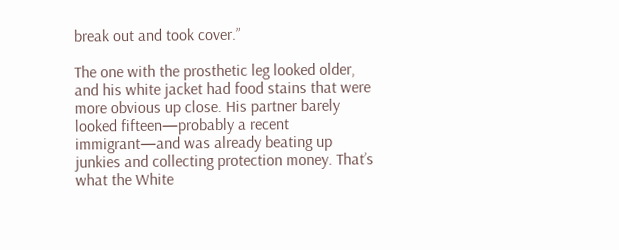break out and took cover.”

The one with the prosthetic leg looked older, and his white jacket had food stains that were more obvious up close. His partner barely looked fifteen—probably a recent immigrant—and was already beating up junkies and collecting protection money. That’s what the White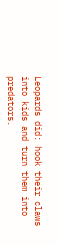Leopards did: hook their claws into kids and turn them into predators.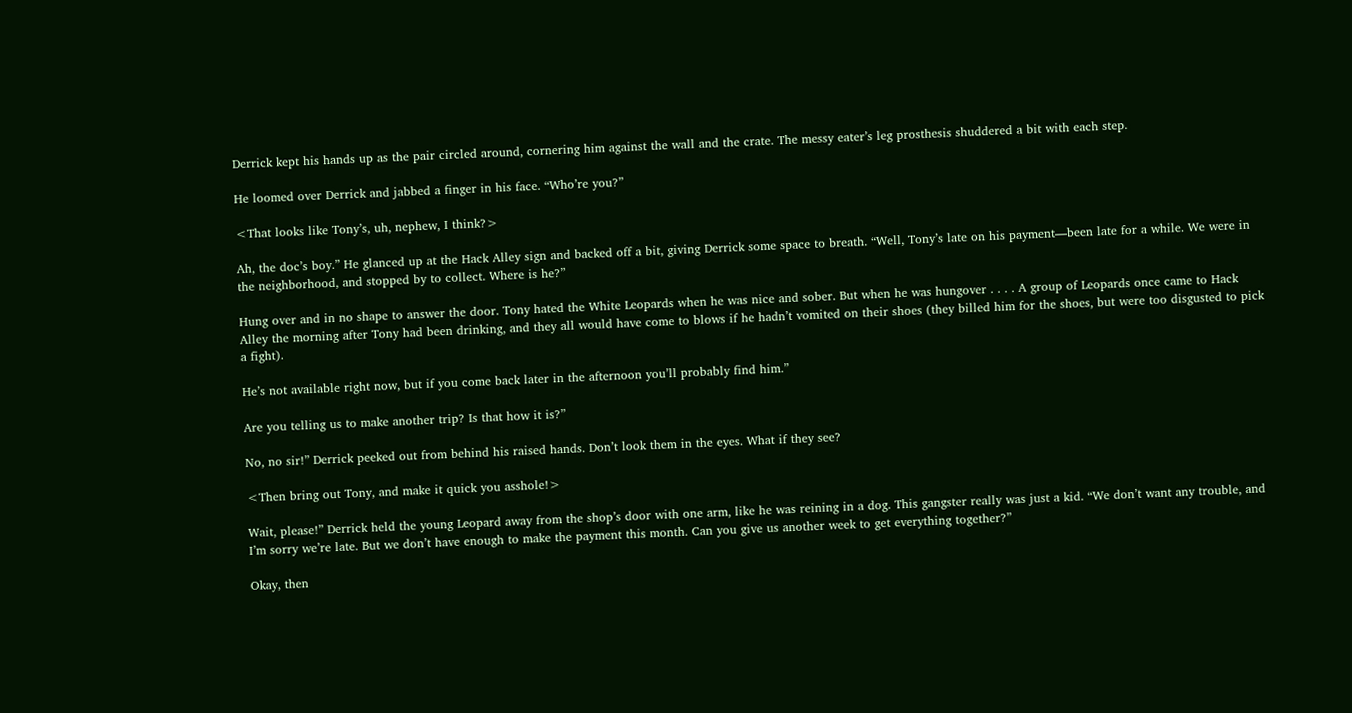Derrick kept his hands up as the pair circled around, cornering him against the wall and the crate. The messy eater’s leg prosthesis shuddered a bit with each step.

He loomed over Derrick and jabbed a finger in his face. “Who’re you?”

<That looks like Tony’s, uh, nephew, I think?>

Ah, the doc’s boy.” He glanced up at the Hack Alley sign and backed off a bit, giving Derrick some space to breath. “Well, Tony’s late on his payment—been late for a while. We were in the neighborhood, and stopped by to collect. Where is he?”

Hung over and in no shape to answer the door. Tony hated the White Leopards when he was nice and sober. But when he was hungover . . . . A group of Leopards once came to Hack Alley the morning after Tony had been drinking, and they all would have come to blows if he hadn’t vomited on their shoes (they billed him for the shoes, but were too disgusted to pick a fight).

He’s not available right now, but if you come back later in the afternoon you’ll probably find him.”

Are you telling us to make another trip? Is that how it is?”

No, no sir!” Derrick peeked out from behind his raised hands. Don’t look them in the eyes. What if they see?

<Then bring out Tony, and make it quick you asshole!>

Wait, please!” Derrick held the young Leopard away from the shop’s door with one arm, like he was reining in a dog. This gangster really was just a kid. “We don’t want any trouble, and I’m sorry we’re late. But we don’t have enough to make the payment this month. Can you give us another week to get everything together?”

Okay, then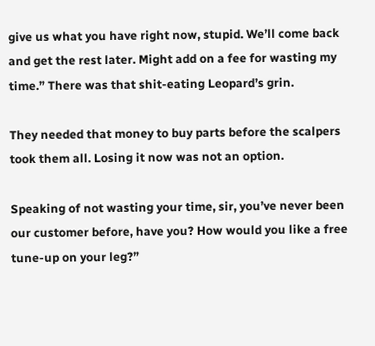give us what you have right now, stupid. We’ll come back and get the rest later. Might add on a fee for wasting my time.” There was that shit-eating Leopard’s grin.

They needed that money to buy parts before the scalpers took them all. Losing it now was not an option.

Speaking of not wasting your time, sir, you’ve never been our customer before, have you? How would you like a free tune-up on your leg?”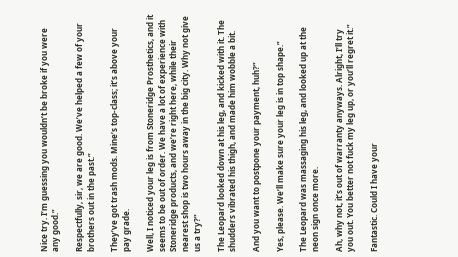Nice try. I’m guessing you wouldn’t be broke if you were any good.”

Respectfully, sir, we are good. We’ve helped a few of your brothers out in the past.”

They’ve got trash mods. Mine’s top-class; it’s above your pay grade.

Well, I noticed your leg is from Stoneridge Prosthetics, and it seems to be out of order. We have a lot of experience with Stoneridge products, and we’re right here, while their nearest shop is two hours away in the big city. Why not give us a try?”

The Leopard looked down at his leg, and kicked with it. The shudders vibrated his thigh, and made him wobble a bit.

And you want to postpone your payment, huh?”

Yes, please. We’ll make sure your leg is in top shape.”

The Leopard was massaging his leg, and looked up at the neon sign once more.

Ah, why not, it’s out of warranty anyways. Alright, I’ll try you out. You better not fuck my leg up, or you’ll regret it.”

Fantastic. Could I have your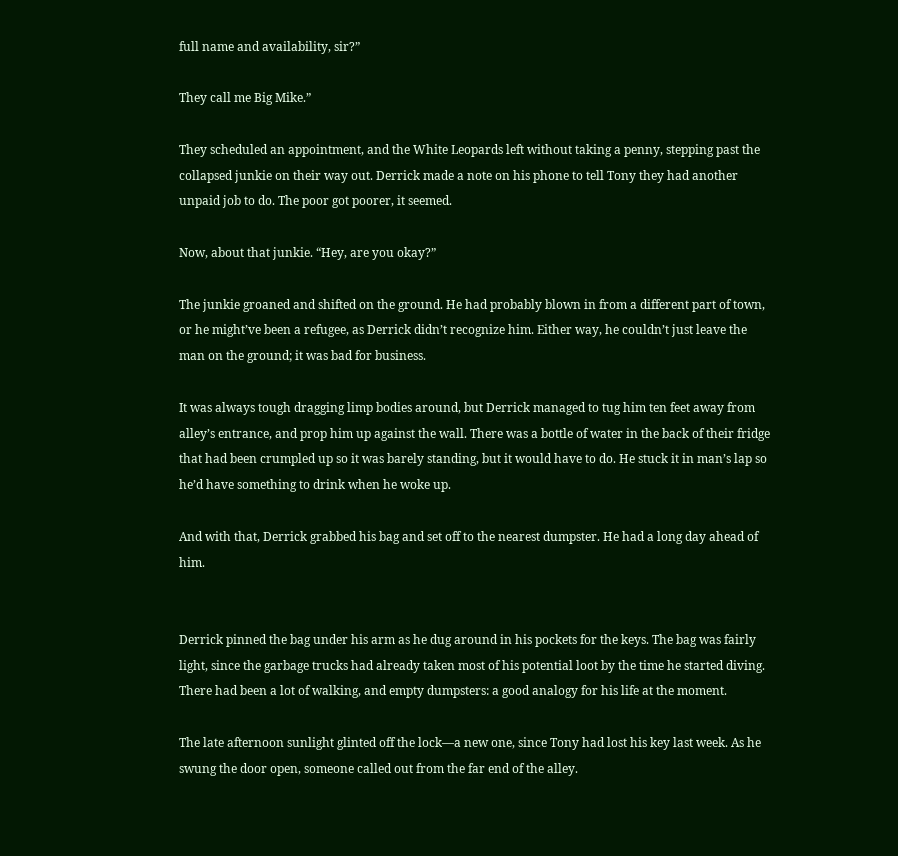full name and availability, sir?”

They call me Big Mike.”

They scheduled an appointment, and the White Leopards left without taking a penny, stepping past the collapsed junkie on their way out. Derrick made a note on his phone to tell Tony they had another unpaid job to do. The poor got poorer, it seemed.

Now, about that junkie. “Hey, are you okay?”

The junkie groaned and shifted on the ground. He had probably blown in from a different part of town, or he might’ve been a refugee, as Derrick didn’t recognize him. Either way, he couldn’t just leave the man on the ground; it was bad for business.

It was always tough dragging limp bodies around, but Derrick managed to tug him ten feet away from alley’s entrance, and prop him up against the wall. There was a bottle of water in the back of their fridge that had been crumpled up so it was barely standing, but it would have to do. He stuck it in man’s lap so he’d have something to drink when he woke up.

And with that, Derrick grabbed his bag and set off to the nearest dumpster. He had a long day ahead of him.


Derrick pinned the bag under his arm as he dug around in his pockets for the keys. The bag was fairly light, since the garbage trucks had already taken most of his potential loot by the time he started diving. There had been a lot of walking, and empty dumpsters: a good analogy for his life at the moment.

The late afternoon sunlight glinted off the lock—a new one, since Tony had lost his key last week. As he swung the door open, someone called out from the far end of the alley.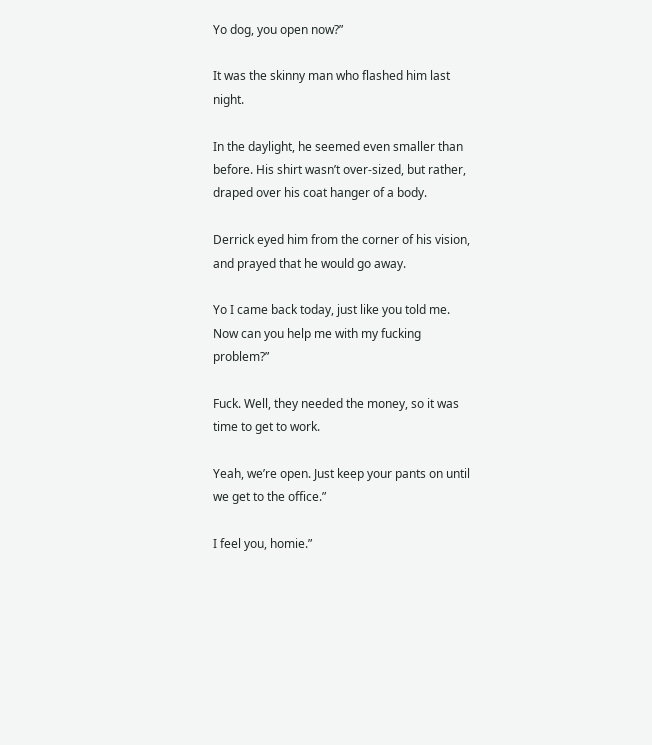Yo dog, you open now?”

It was the skinny man who flashed him last night.

In the daylight, he seemed even smaller than before. His shirt wasn’t over-sized, but rather, draped over his coat hanger of a body.

Derrick eyed him from the corner of his vision, and prayed that he would go away.

Yo I came back today, just like you told me. Now can you help me with my fucking problem?”

Fuck. Well, they needed the money, so it was time to get to work.

Yeah, we’re open. Just keep your pants on until we get to the office.”

I feel you, homie.”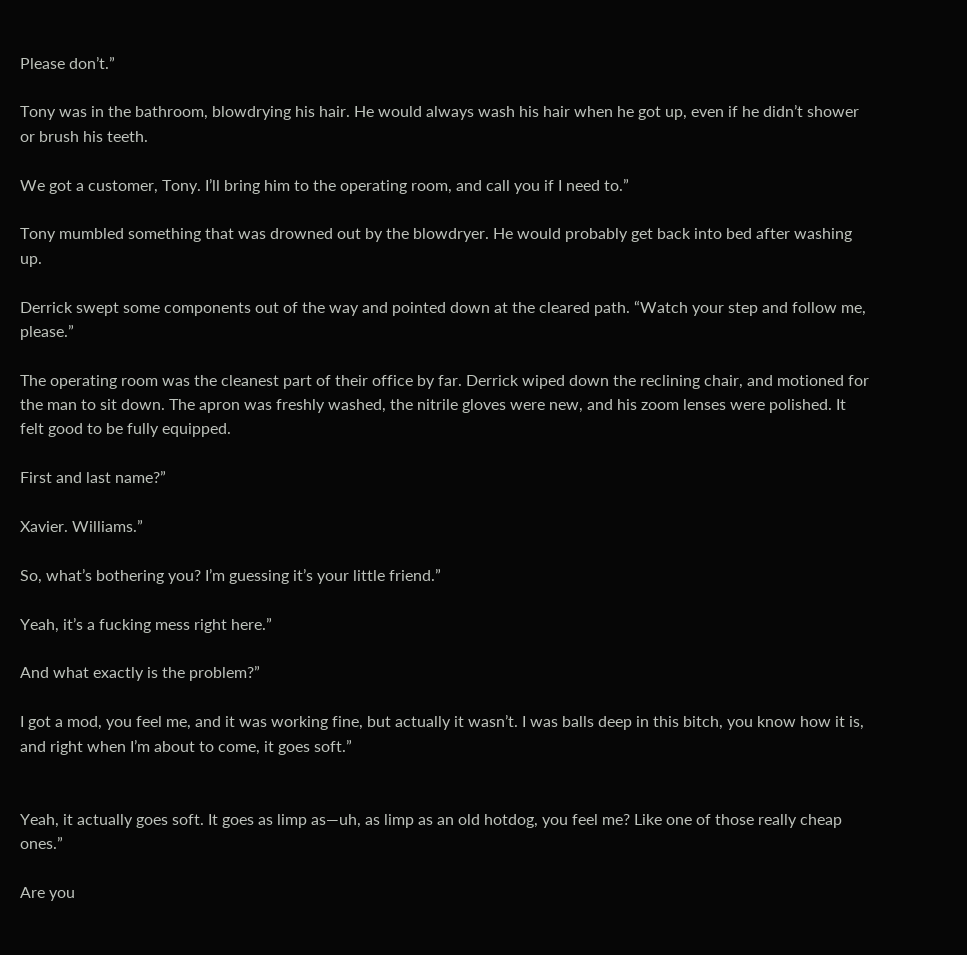Please don’t.”

Tony was in the bathroom, blowdrying his hair. He would always wash his hair when he got up, even if he didn’t shower or brush his teeth.

We got a customer, Tony. I’ll bring him to the operating room, and call you if I need to.”

Tony mumbled something that was drowned out by the blowdryer. He would probably get back into bed after washing up.

Derrick swept some components out of the way and pointed down at the cleared path. “Watch your step and follow me, please.”

The operating room was the cleanest part of their office by far. Derrick wiped down the reclining chair, and motioned for the man to sit down. The apron was freshly washed, the nitrile gloves were new, and his zoom lenses were polished. It felt good to be fully equipped.

First and last name?”

Xavier. Williams.”

So, what’s bothering you? I’m guessing it’s your little friend.”

Yeah, it’s a fucking mess right here.”

And what exactly is the problem?”

I got a mod, you feel me, and it was working fine, but actually it wasn’t. I was balls deep in this bitch, you know how it is, and right when I’m about to come, it goes soft.”


Yeah, it actually goes soft. It goes as limp as—uh, as limp as an old hotdog, you feel me? Like one of those really cheap ones.”

Are you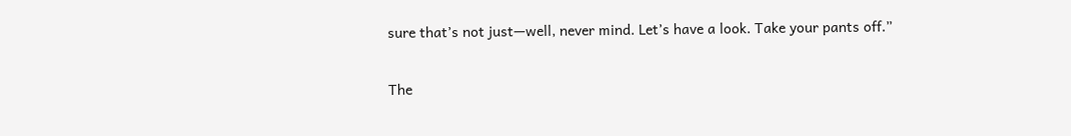sure that’s not just—well, never mind. Let’s have a look. Take your pants off.”

The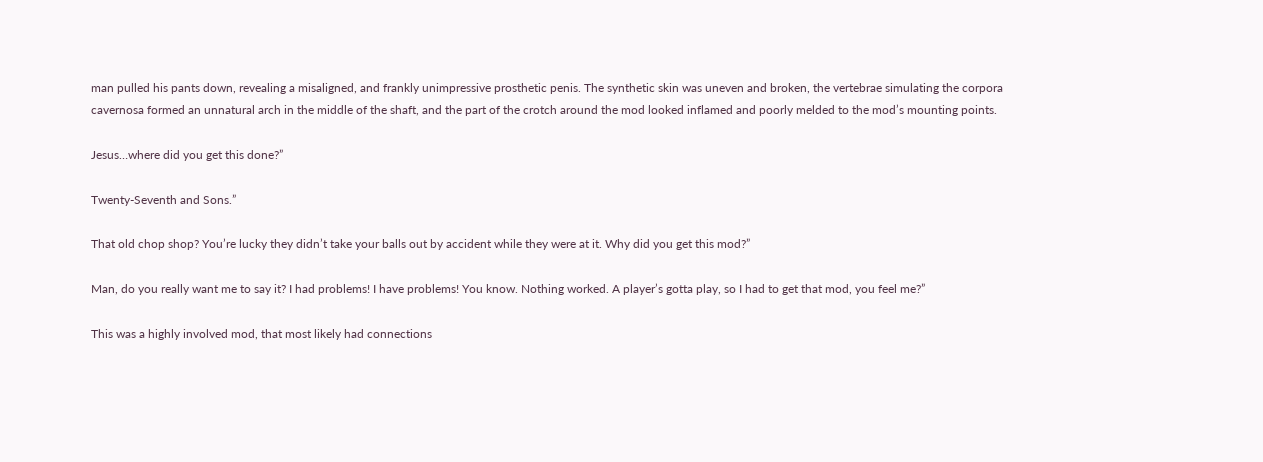man pulled his pants down, revealing a misaligned, and frankly unimpressive prosthetic penis. The synthetic skin was uneven and broken, the vertebrae simulating the corpora cavernosa formed an unnatural arch in the middle of the shaft, and the part of the crotch around the mod looked inflamed and poorly melded to the mod’s mounting points.

Jesus…where did you get this done?”

Twenty-Seventh and Sons.”

That old chop shop? You’re lucky they didn’t take your balls out by accident while they were at it. Why did you get this mod?”

Man, do you really want me to say it? I had problems! I have problems! You know. Nothing worked. A player’s gotta play, so I had to get that mod, you feel me?”

This was a highly involved mod, that most likely had connections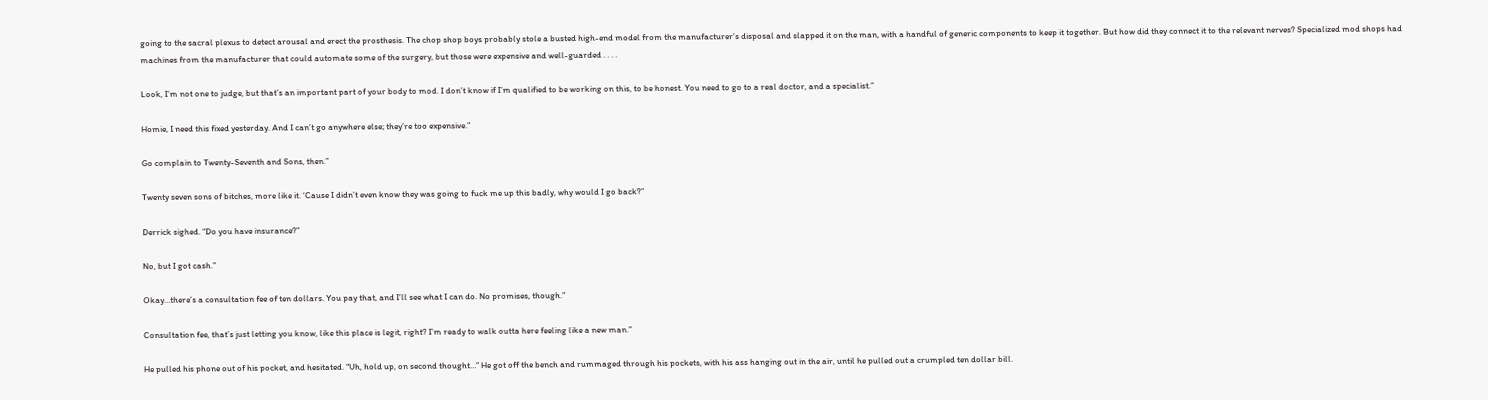going to the sacral plexus to detect arousal and erect the prosthesis. The chop shop boys probably stole a busted high-end model from the manufacturer’s disposal and slapped it on the man, with a handful of generic components to keep it together. But how did they connect it to the relevant nerves? Specialized mod shops had machines from the manufacturer that could automate some of the surgery, but those were expensive and well-guarded . . . .

Look, I’m not one to judge, but that’s an important part of your body to mod. I don’t know if I’m qualified to be working on this, to be honest. You need to go to a real doctor, and a specialist.”

Homie, I need this fixed yesterday. And I can’t go anywhere else; they’re too expensive.”

Go complain to Twenty-Seventh and Sons, then.”

Twenty seven sons of bitches, more like it. ‘Cause I didn’t even know they was going to fuck me up this badly, why would I go back?”

Derrick sighed. “Do you have insurance?”

No, but I got cash.”

Okay…there’s a consultation fee of ten dollars. You pay that, and I’ll see what I can do. No promises, though.”

Consultation fee, that’s just letting you know, like this place is legit, right? I’m ready to walk outta here feeling like a new man.”

He pulled his phone out of his pocket, and hesitated. “Uh, hold up, on second thought…” He got off the bench and rummaged through his pockets, with his ass hanging out in the air, until he pulled out a crumpled ten dollar bill.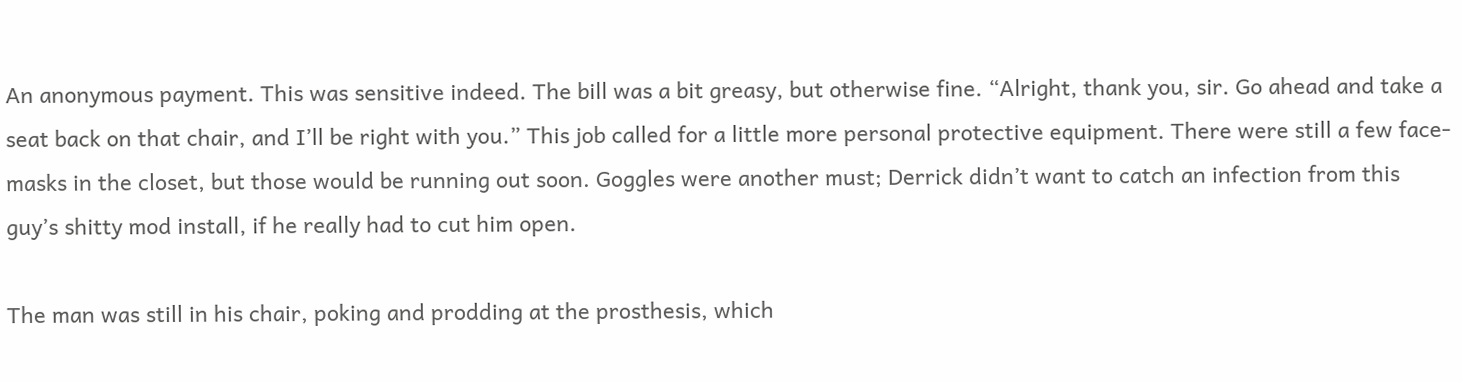An anonymous payment. This was sensitive indeed. The bill was a bit greasy, but otherwise fine. “Alright, thank you, sir. Go ahead and take a seat back on that chair, and I’ll be right with you.” This job called for a little more personal protective equipment. There were still a few face-masks in the closet, but those would be running out soon. Goggles were another must; Derrick didn’t want to catch an infection from this guy’s shitty mod install, if he really had to cut him open.

The man was still in his chair, poking and prodding at the prosthesis, which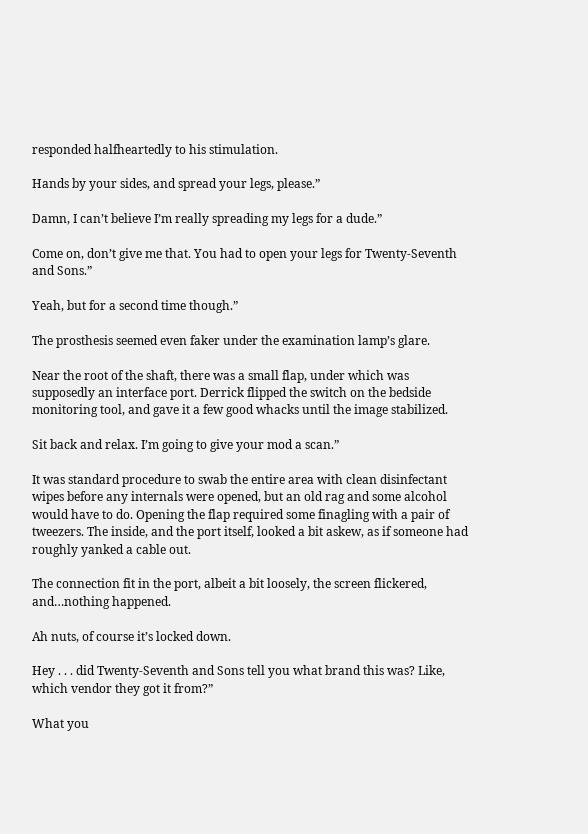responded halfheartedly to his stimulation.

Hands by your sides, and spread your legs, please.”

Damn, I can’t believe I’m really spreading my legs for a dude.”

Come on, don’t give me that. You had to open your legs for Twenty-Seventh and Sons.”

Yeah, but for a second time though.”

The prosthesis seemed even faker under the examination lamp’s glare.

Near the root of the shaft, there was a small flap, under which was supposedly an interface port. Derrick flipped the switch on the bedside monitoring tool, and gave it a few good whacks until the image stabilized.

Sit back and relax. I’m going to give your mod a scan.”

It was standard procedure to swab the entire area with clean disinfectant wipes before any internals were opened, but an old rag and some alcohol would have to do. Opening the flap required some finagling with a pair of tweezers. The inside, and the port itself, looked a bit askew, as if someone had roughly yanked a cable out.

The connection fit in the port, albeit a bit loosely, the screen flickered, and…nothing happened.

Ah nuts, of course it’s locked down.

Hey . . . did Twenty-Seventh and Sons tell you what brand this was? Like, which vendor they got it from?”

What you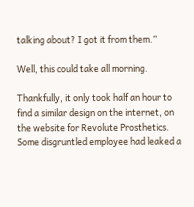talking about? I got it from them.”

Well, this could take all morning.

Thankfully, it only took half an hour to find a similar design on the internet, on the website for Revolute Prosthetics. Some disgruntled employee had leaked a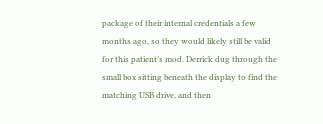package of their internal credentials a few months ago, so they would likely still be valid for this patient’s mod. Derrick dug through the small box sitting beneath the display to find the matching USB drive, and then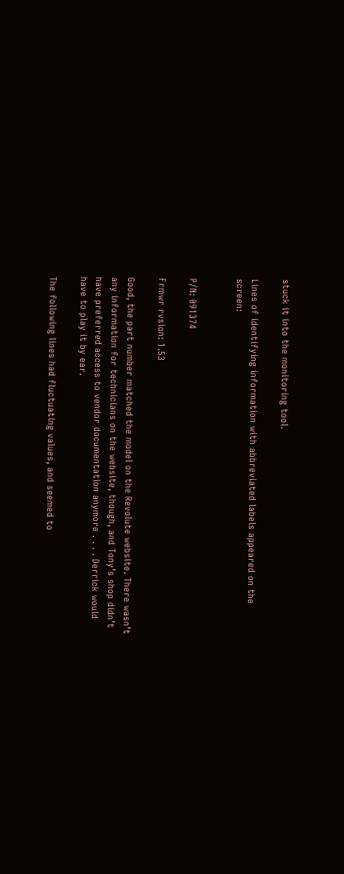stuck it into the monitoring tool.

Lines of identifying information with abbreviated labels appeared on the screen:


P/N: 091374

Frmwr rvsion: 1.53

Good, the part number matched the model on the Revolute website. There wasn’t any information for technicians on the website, though, and Tony’s shop didn’t have preferred access to vendor documentation anymore . . . . Derrick would have to play it by ear.

The following lines had fluctuating values, and seemed to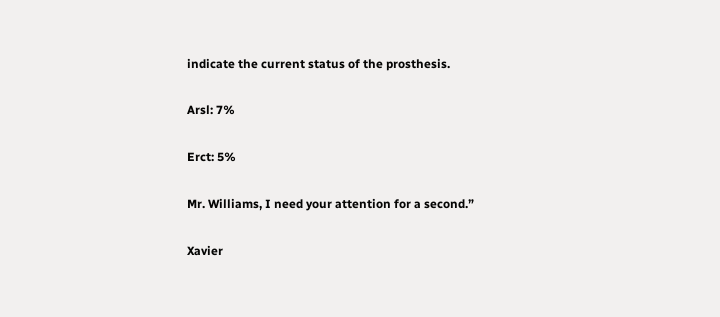indicate the current status of the prosthesis.

Arsl: 7%

Erct: 5%

Mr. Williams, I need your attention for a second.”

Xavier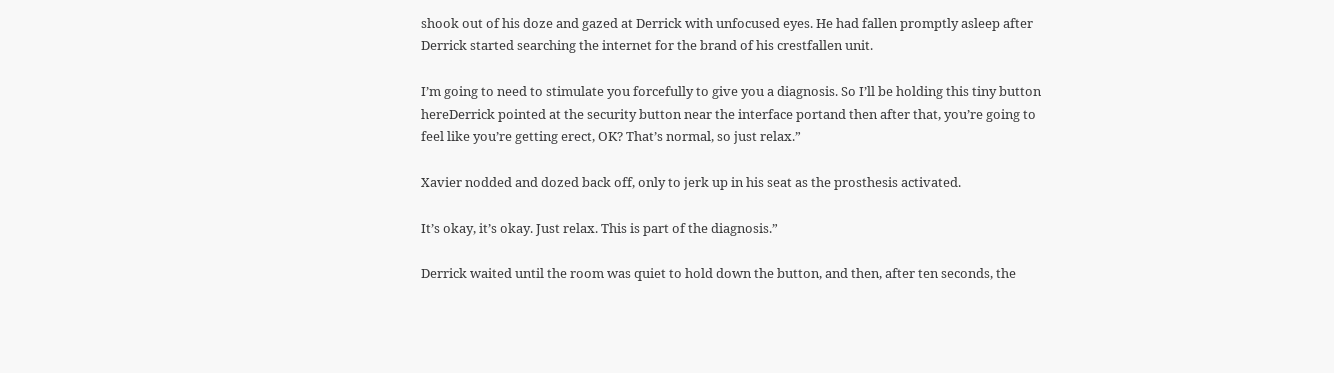shook out of his doze and gazed at Derrick with unfocused eyes. He had fallen promptly asleep after Derrick started searching the internet for the brand of his crestfallen unit.

I’m going to need to stimulate you forcefully to give you a diagnosis. So I’ll be holding this tiny button hereDerrick pointed at the security button near the interface portand then after that, you’re going to feel like you’re getting erect, OK? That’s normal, so just relax.”

Xavier nodded and dozed back off, only to jerk up in his seat as the prosthesis activated.

It’s okay, it’s okay. Just relax. This is part of the diagnosis.”

Derrick waited until the room was quiet to hold down the button, and then, after ten seconds, the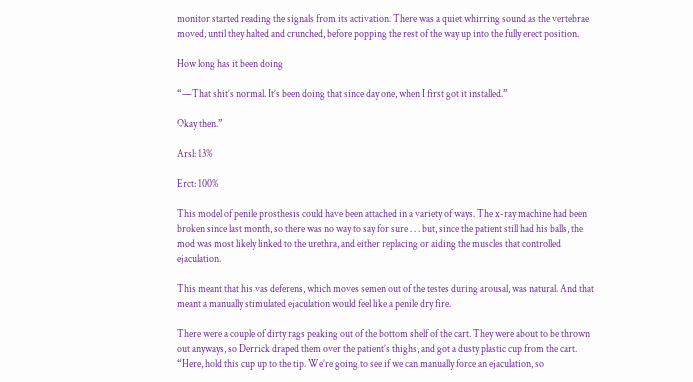monitor started reading the signals from its activation. There was a quiet whirring sound as the vertebrae moved, until they halted and crunched, before popping the rest of the way up into the fully erect position.

How long has it been doing

“—That shit’s normal. It’s been doing that since day one, when I first got it installed.”

Okay then.”

Arsl: 13%

Erct: 100%

This model of penile prosthesis could have been attached in a variety of ways. The x-ray machine had been broken since last month, so there was no way to say for sure . . . but, since the patient still had his balls, the mod was most likely linked to the urethra, and either replacing or aiding the muscles that controlled ejaculation.

This meant that his vas deferens, which moves semen out of the testes during arousal, was natural. And that meant a manually stimulated ejaculation would feel like a penile dry fire.

There were a couple of dirty rags peaking out of the bottom shelf of the cart. They were about to be thrown out anyways, so Derrick draped them over the patient’s thighs, and got a dusty plastic cup from the cart. “Here, hold this cup up to the tip. We’re going to see if we can manually force an ejaculation, so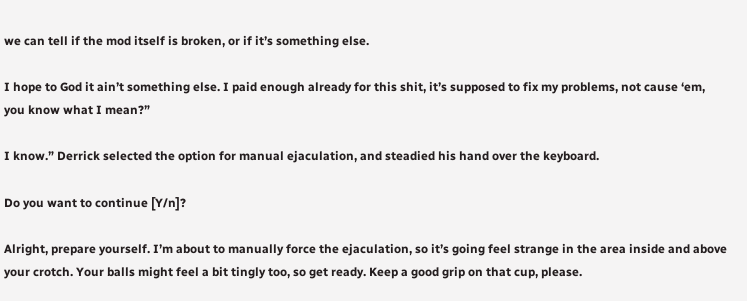we can tell if the mod itself is broken, or if it’s something else.

I hope to God it ain’t something else. I paid enough already for this shit, it’s supposed to fix my problems, not cause ‘em, you know what I mean?”

I know.” Derrick selected the option for manual ejaculation, and steadied his hand over the keyboard.

Do you want to continue [Y/n]?

Alright, prepare yourself. I’m about to manually force the ejaculation, so it’s going feel strange in the area inside and above your crotch. Your balls might feel a bit tingly too, so get ready. Keep a good grip on that cup, please.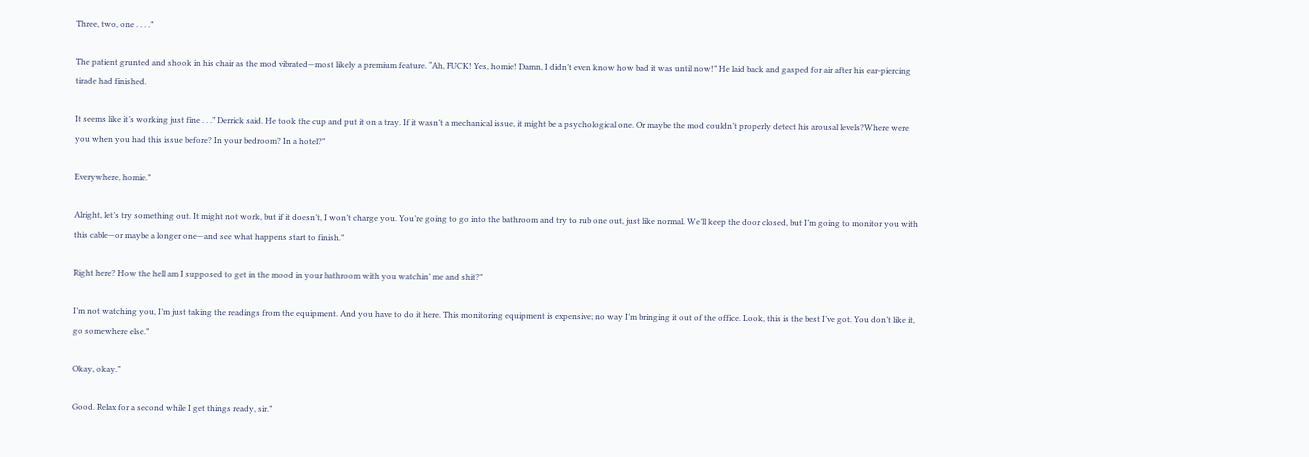Three, two, one . . . .”

The patient grunted and shook in his chair as the mod vibrated—most likely a premium feature. “Ah, FUCK! Yes, homie! Damn, I didn’t even know how bad it was until now!” He laid back and gasped for air after his ear-piercing tirade had finished.

It seems like it’s working just fine . . .” Derrick said. He took the cup and put it on a tray. If it wasn’t a mechanical issue, it might be a psychological one. Or maybe the mod couldn’t properly detect his arousal levels?Where were you when you had this issue before? In your bedroom? In a hotel?”

Everywhere, homie.”

Alright, let’s try something out. It might not work, but if it doesn’t, I won’t charge you. You’re going to go into the bathroom and try to rub one out, just like normal. We’ll keep the door closed, but I’m going to monitor you with this cable—or maybe a longer one—and see what happens start to finish.”

Right here? How the hell am I supposed to get in the mood in your bathroom with you watchin’ me and shit?”

I’m not watching you, I’m just taking the readings from the equipment. And you have to do it here. This monitoring equipment is expensive; no way I’m bringing it out of the office. Look, this is the best I’ve got. You don’t like it, go somewhere else.”

Okay, okay.”

Good. Relax for a second while I get things ready, sir.”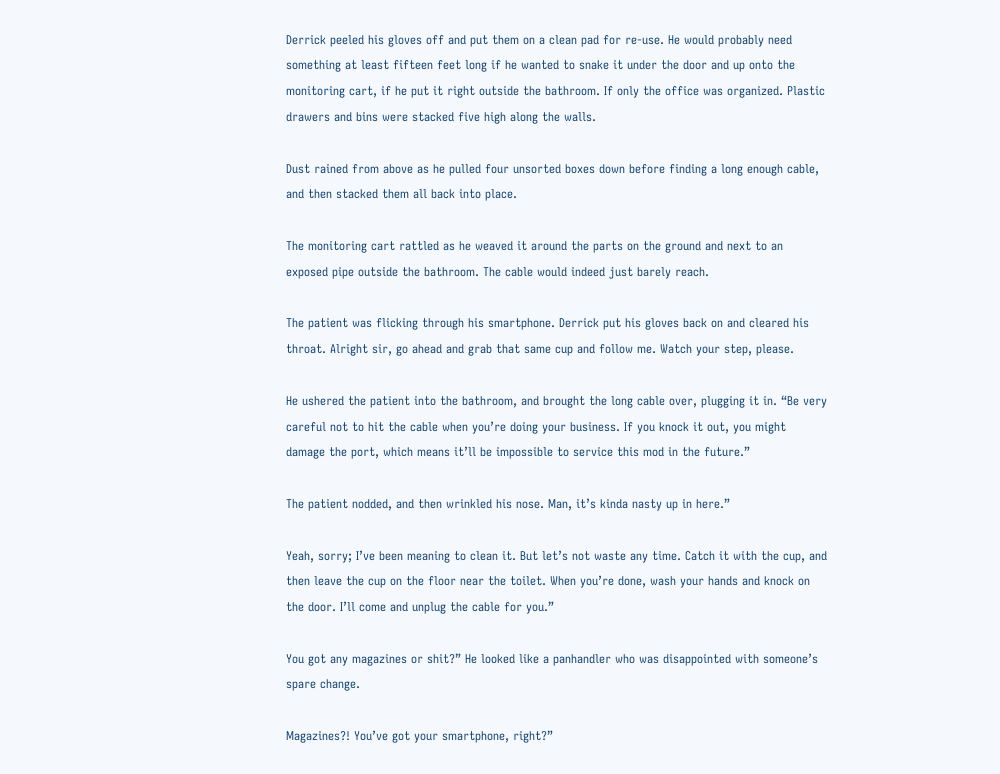Derrick peeled his gloves off and put them on a clean pad for re-use. He would probably need something at least fifteen feet long if he wanted to snake it under the door and up onto the monitoring cart, if he put it right outside the bathroom. If only the office was organized. Plastic drawers and bins were stacked five high along the walls.

Dust rained from above as he pulled four unsorted boxes down before finding a long enough cable, and then stacked them all back into place.

The monitoring cart rattled as he weaved it around the parts on the ground and next to an exposed pipe outside the bathroom. The cable would indeed just barely reach.

The patient was flicking through his smartphone. Derrick put his gloves back on and cleared his throat. Alright sir, go ahead and grab that same cup and follow me. Watch your step, please.

He ushered the patient into the bathroom, and brought the long cable over, plugging it in. “Be very careful not to hit the cable when you’re doing your business. If you knock it out, you might damage the port, which means it’ll be impossible to service this mod in the future.”

The patient nodded, and then wrinkled his nose. Man, it’s kinda nasty up in here.”

Yeah, sorry; I’ve been meaning to clean it. But let’s not waste any time. Catch it with the cup, and then leave the cup on the floor near the toilet. When you’re done, wash your hands and knock on the door. I’ll come and unplug the cable for you.”

You got any magazines or shit?” He looked like a panhandler who was disappointed with someone’s spare change.

Magazines?! You’ve got your smartphone, right?”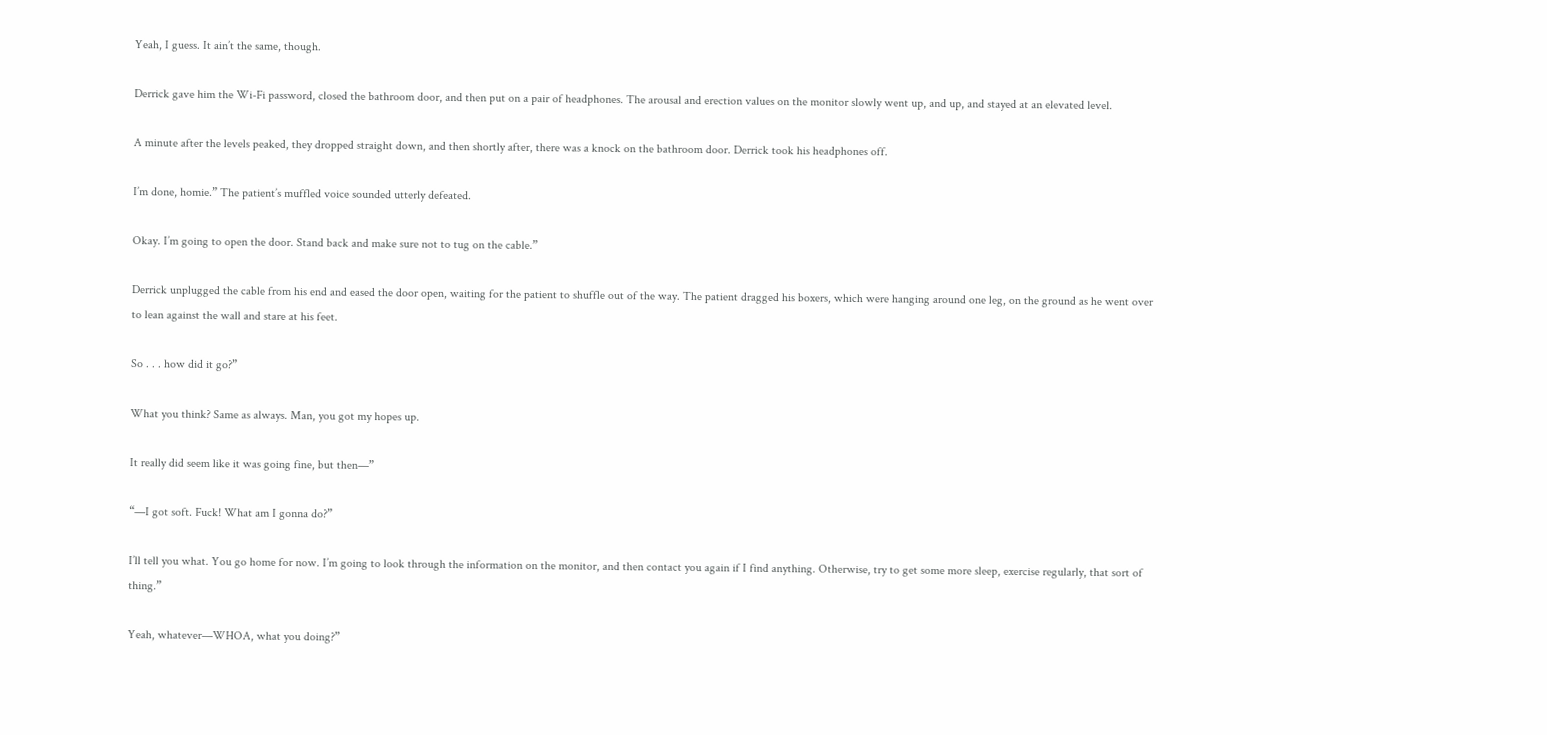Yeah, I guess. It ain’t the same, though.

Derrick gave him the Wi-Fi password, closed the bathroom door, and then put on a pair of headphones. The arousal and erection values on the monitor slowly went up, and up, and stayed at an elevated level.

A minute after the levels peaked, they dropped straight down, and then shortly after, there was a knock on the bathroom door. Derrick took his headphones off.

I’m done, homie.” The patient’s muffled voice sounded utterly defeated.

Okay. I’m going to open the door. Stand back and make sure not to tug on the cable.”

Derrick unplugged the cable from his end and eased the door open, waiting for the patient to shuffle out of the way. The patient dragged his boxers, which were hanging around one leg, on the ground as he went over to lean against the wall and stare at his feet.

So . . . how did it go?”

What you think? Same as always. Man, you got my hopes up.

It really did seem like it was going fine, but then—”

“—I got soft. Fuck! What am I gonna do?”

I’ll tell you what. You go home for now. I’m going to look through the information on the monitor, and then contact you again if I find anything. Otherwise, try to get some more sleep, exercise regularly, that sort of thing.”

Yeah, whatever—WHOA, what you doing?”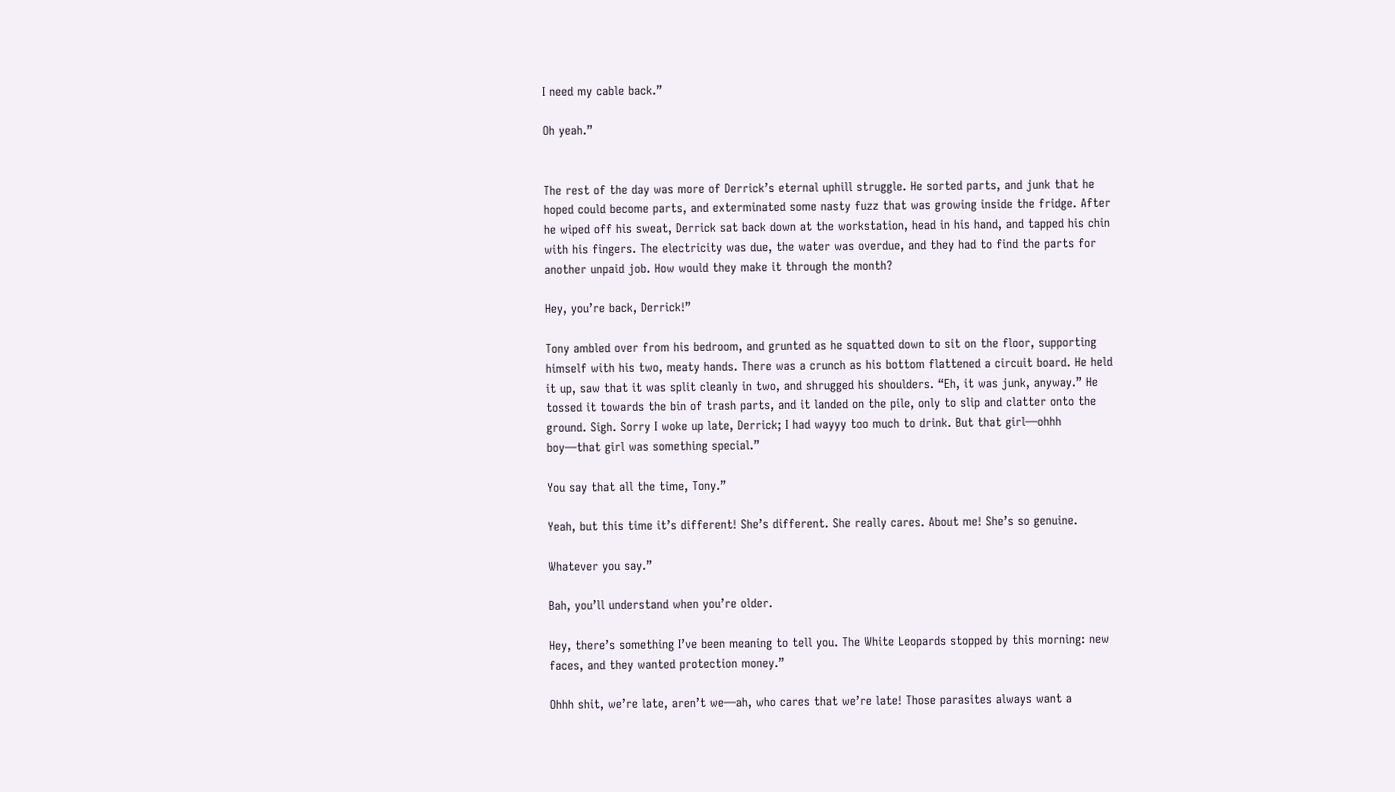I need my cable back.”

Oh yeah.”


The rest of the day was more of Derrick’s eternal uphill struggle. He sorted parts, and junk that he hoped could become parts, and exterminated some nasty fuzz that was growing inside the fridge. After he wiped off his sweat, Derrick sat back down at the workstation, head in his hand, and tapped his chin with his fingers. The electricity was due, the water was overdue, and they had to find the parts for another unpaid job. How would they make it through the month?

Hey, you’re back, Derrick!”

Tony ambled over from his bedroom, and grunted as he squatted down to sit on the floor, supporting himself with his two, meaty hands. There was a crunch as his bottom flattened a circuit board. He held it up, saw that it was split cleanly in two, and shrugged his shoulders. “Eh, it was junk, anyway.” He tossed it towards the bin of trash parts, and it landed on the pile, only to slip and clatter onto the ground. Sigh. Sorry I woke up late, Derrick; I had wayyy too much to drink. But that girl—ohhh boy—that girl was something special.”

You say that all the time, Tony.”

Yeah, but this time it’s different! She’s different. She really cares. About me! She’s so genuine.

Whatever you say.”

Bah, you’ll understand when you’re older.

Hey, there’s something I’ve been meaning to tell you. The White Leopards stopped by this morning: new faces, and they wanted protection money.”

Ohhh shit, we’re late, aren’t we—ah, who cares that we’re late! Those parasites always want a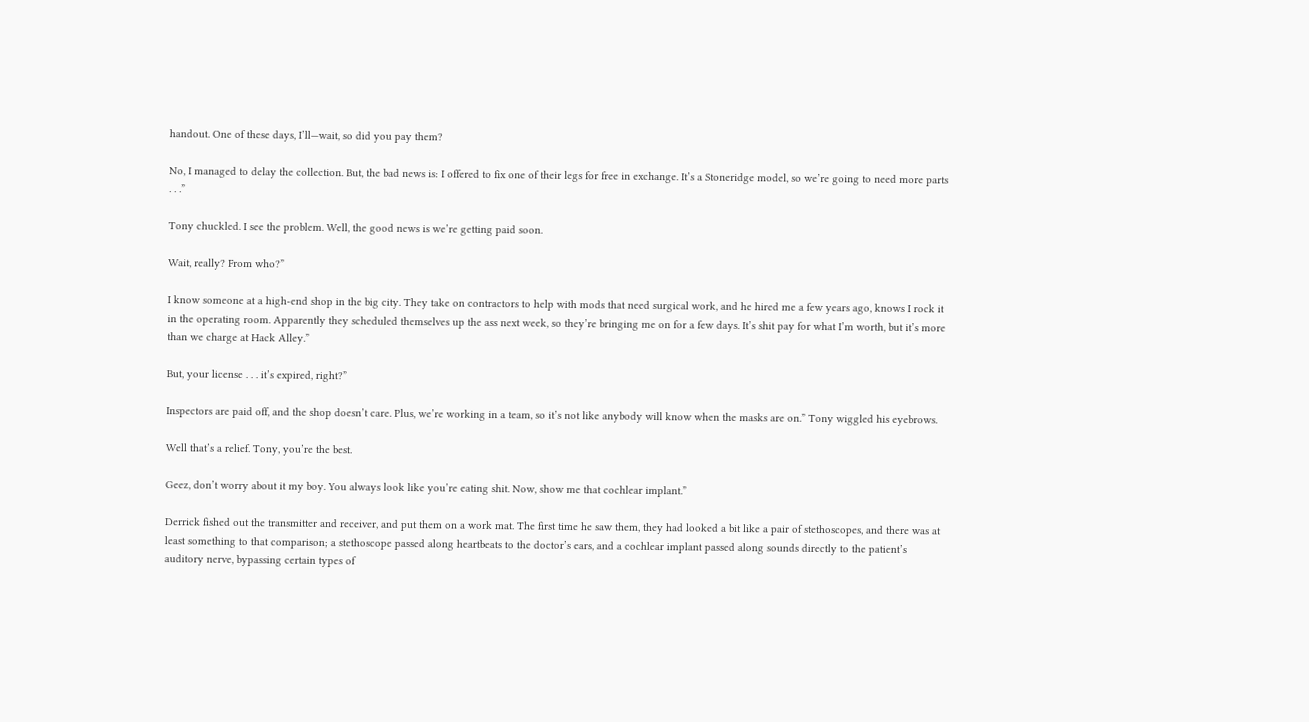handout. One of these days, I’ll—wait, so did you pay them?

No, I managed to delay the collection. But, the bad news is: I offered to fix one of their legs for free in exchange. It’s a Stoneridge model, so we’re going to need more parts . . .”

Tony chuckled. I see the problem. Well, the good news is we’re getting paid soon.

Wait, really? From who?”

I know someone at a high-end shop in the big city. They take on contractors to help with mods that need surgical work, and he hired me a few years ago, knows I rock it in the operating room. Apparently they scheduled themselves up the ass next week, so they’re bringing me on for a few days. It’s shit pay for what I’m worth, but it’s more than we charge at Hack Alley.”

But, your license . . . it’s expired, right?”

Inspectors are paid off, and the shop doesn’t care. Plus, we’re working in a team, so it’s not like anybody will know when the masks are on.” Tony wiggled his eyebrows.

Well that’s a relief. Tony, you’re the best.

Geez, don’t worry about it my boy. You always look like you’re eating shit. Now, show me that cochlear implant.”

Derrick fished out the transmitter and receiver, and put them on a work mat. The first time he saw them, they had looked a bit like a pair of stethoscopes, and there was at least something to that comparison; a stethoscope passed along heartbeats to the doctor’s ears, and a cochlear implant passed along sounds directly to the patient’s auditory nerve, bypassing certain types of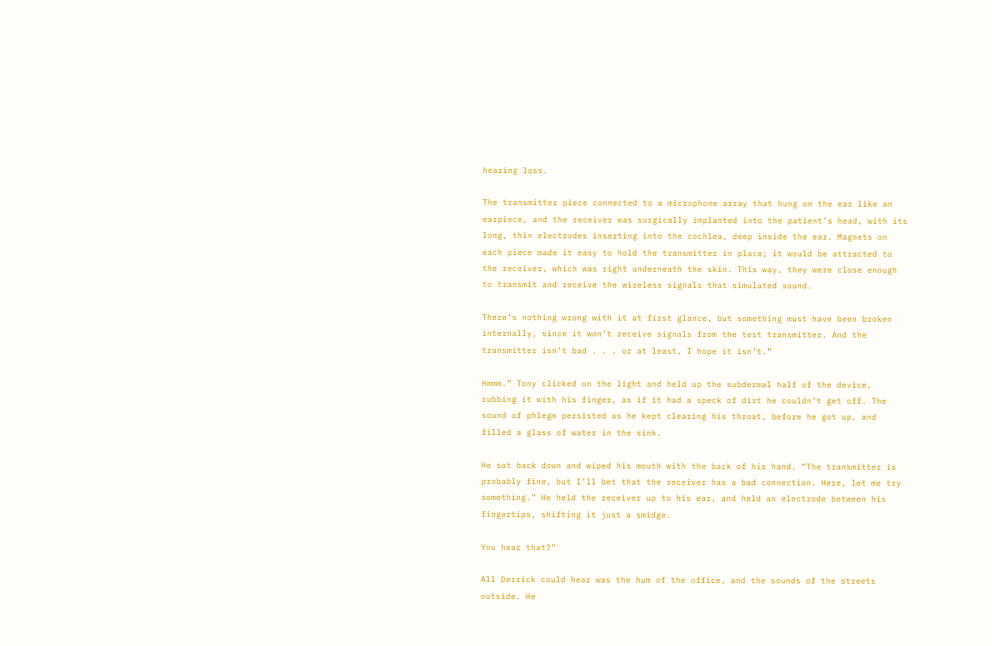hearing loss.

The transmitter piece connected to a microphone array that hung on the ear like an earpiece, and the receiver was surgically implanted into the patient’s head, with its long, thin electrodes inserting into the cochlea, deep inside the ear. Magnets on each piece made it easy to hold the transmitter in place; it would be attracted to the receiver, which was right underneath the skin. This way, they were close enough to transmit and receive the wireless signals that simulated sound.

There’s nothing wrong with it at first glance, but something must have been broken internally, since it won’t receive signals from the test transmitter. And the transmitter isn’t bad . . . or at least, I hope it isn’t.”

Hmmm.” Tony clicked on the light and held up the subdermal half of the device, rubbing it with his finger, as if it had a speck of dirt he couldn’t get off. The sound of phlegm persisted as he kept clearing his throat, before he got up, and filled a glass of water in the sink.

He sat back down and wiped his mouth with the back of his hand. “The transmitter is probably fine, but I’ll bet that the receiver has a bad connection. Here, let me try something.” He held the receiver up to his ear, and held an electrode between his fingertips, shifting it just a smidge.

You hear that?”

All Derrick could hear was the hum of the office, and the sounds of the streets outside. He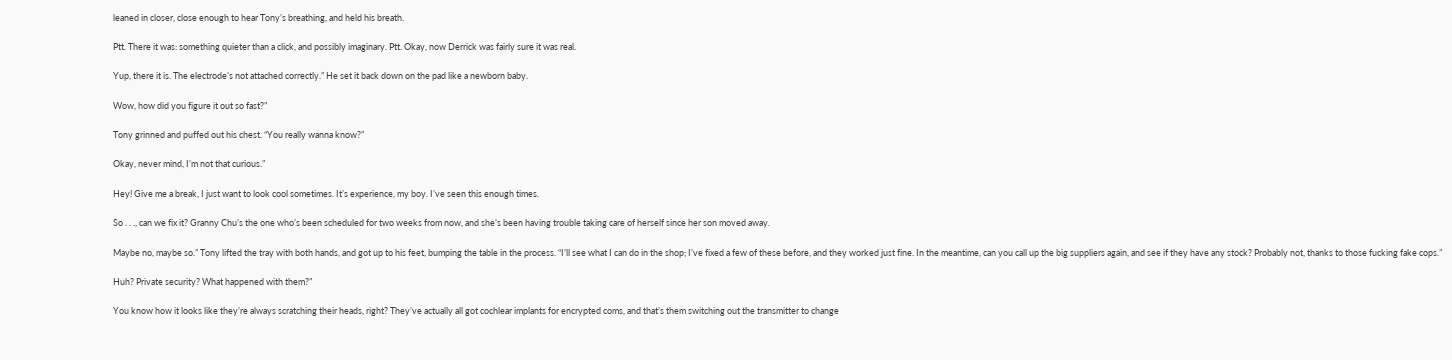leaned in closer, close enough to hear Tony’s breathing, and held his breath.

Ptt. There it was: something quieter than a click, and possibly imaginary. Ptt. Okay, now Derrick was fairly sure it was real.

Yup, there it is. The electrode’s not attached correctly.” He set it back down on the pad like a newborn baby.

Wow, how did you figure it out so fast?”

Tony grinned and puffed out his chest. “You really wanna know?”

Okay, never mind, I’m not that curious.”

Hey! Give me a break, I just want to look cool sometimes. It’s experience, my boy. I’ve seen this enough times.

So . . ., can we fix it? Granny Chu’s the one who’s been scheduled for two weeks from now, and she’s been having trouble taking care of herself since her son moved away.

Maybe no, maybe so.” Tony lifted the tray with both hands, and got up to his feet, bumping the table in the process. “I’ll see what I can do in the shop; I’ve fixed a few of these before, and they worked just fine. In the meantime, can you call up the big suppliers again, and see if they have any stock? Probably not, thanks to those fucking fake cops.”

Huh? Private security? What happened with them?”

You know how it looks like they’re always scratching their heads, right? They’ve actually all got cochlear implants for encrypted coms, and that’s them switching out the transmitter to change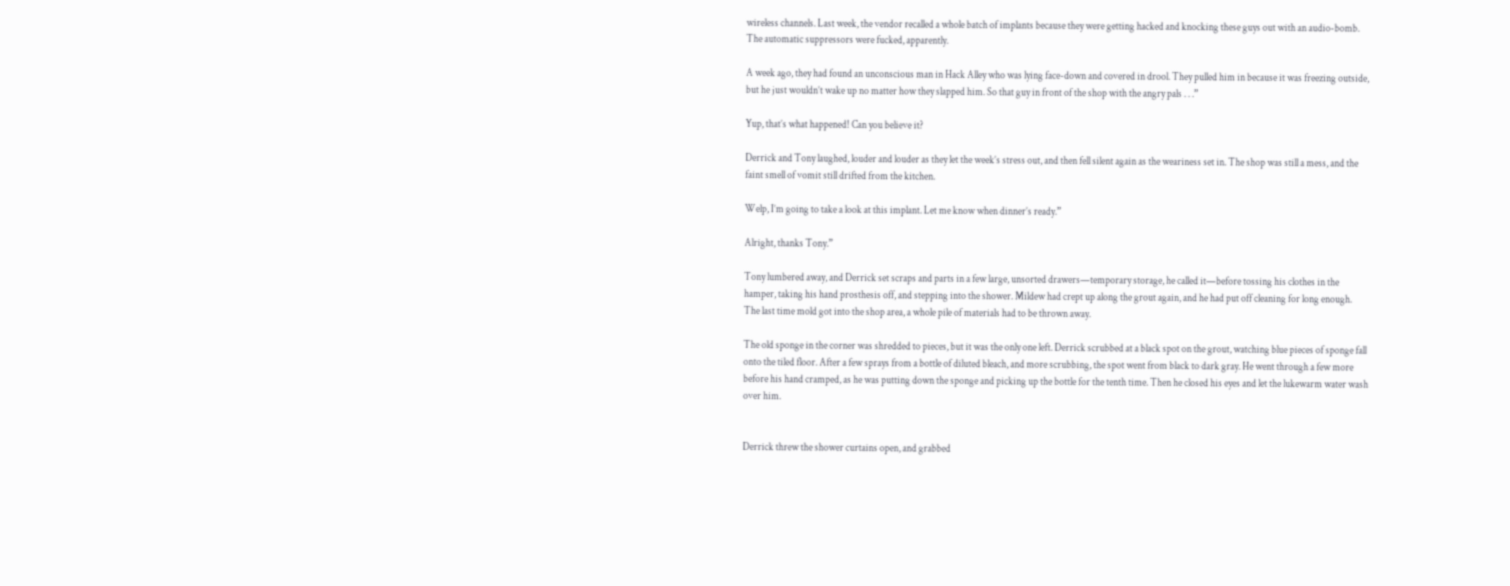wireless channels. Last week, the vendor recalled a whole batch of implants because they were getting hacked and knocking these guys out with an audio-bomb. The automatic suppressors were fucked, apparently.

A week ago, they had found an unconscious man in Hack Alley who was lying face-down and covered in drool. They pulled him in because it was freezing outside, but he just wouldn’t wake up no matter how they slapped him. So that guy in front of the shop with the angry pals . . .”

Yup, that’s what happened! Can you believe it?

Derrick and Tony laughed, louder and louder as they let the week’s stress out, and then fell silent again as the weariness set in. The shop was still a mess, and the faint smell of vomit still drifted from the kitchen.

Welp, I’m going to take a look at this implant. Let me know when dinner’s ready.”

Alright, thanks Tony.”

Tony lumbered away, and Derrick set scraps and parts in a few large, unsorted drawers—temporary storage, he called it—before tossing his clothes in the hamper, taking his hand prosthesis off, and stepping into the shower. Mildew had crept up along the grout again, and he had put off cleaning for long enough. The last time mold got into the shop area, a whole pile of materials had to be thrown away.

The old sponge in the corner was shredded to pieces, but it was the only one left. Derrick scrubbed at a black spot on the grout, watching blue pieces of sponge fall onto the tiled floor. After a few sprays from a bottle of diluted bleach, and more scrubbing, the spot went from black to dark gray. He went through a few more before his hand cramped, as he was putting down the sponge and picking up the bottle for the tenth time. Then he closed his eyes and let the lukewarm water wash over him.


Derrick threw the shower curtains open, and grabbed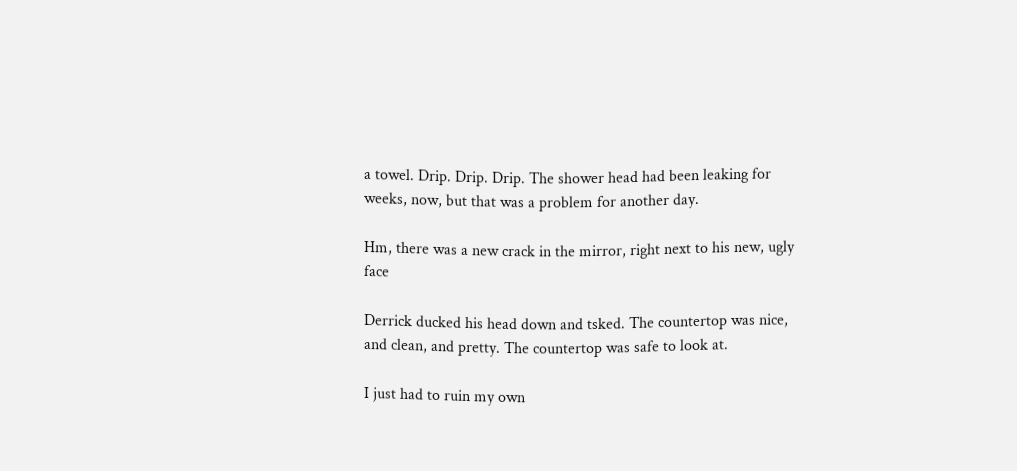a towel. Drip. Drip. Drip. The shower head had been leaking for weeks, now, but that was a problem for another day.

Hm, there was a new crack in the mirror, right next to his new, ugly face

Derrick ducked his head down and tsked. The countertop was nice, and clean, and pretty. The countertop was safe to look at.

I just had to ruin my own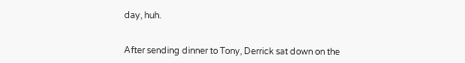day, huh.


After sending dinner to Tony, Derrick sat down on the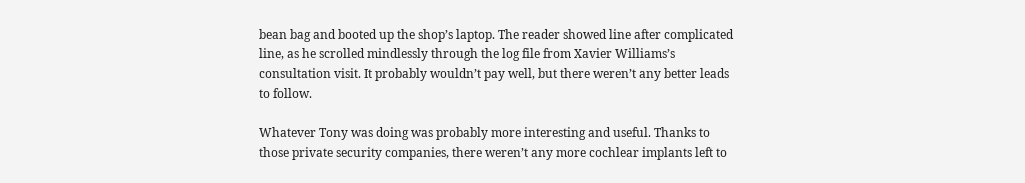bean bag and booted up the shop’s laptop. The reader showed line after complicated line, as he scrolled mindlessly through the log file from Xavier Williams’s consultation visit. It probably wouldn’t pay well, but there weren’t any better leads to follow.

Whatever Tony was doing was probably more interesting and useful. Thanks to those private security companies, there weren’t any more cochlear implants left to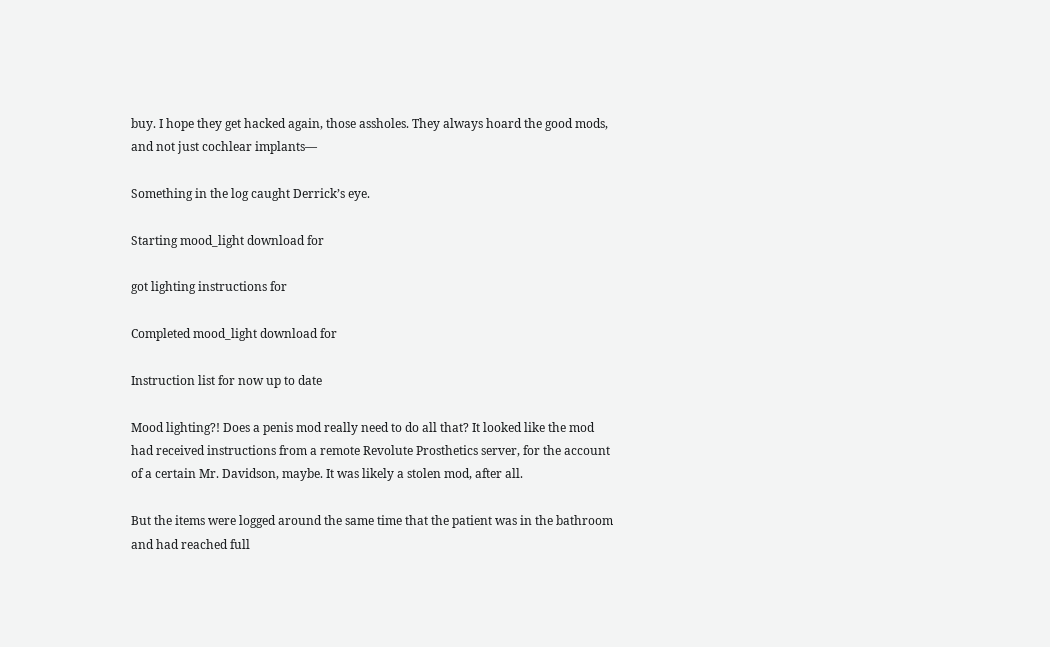buy. I hope they get hacked again, those assholes. They always hoard the good mods, and not just cochlear implants—

Something in the log caught Derrick’s eye.

Starting mood_light download for

got lighting instructions for

Completed mood_light download for

Instruction list for now up to date

Mood lighting?! Does a penis mod really need to do all that? It looked like the mod had received instructions from a remote Revolute Prosthetics server, for the account of a certain Mr. Davidson, maybe. It was likely a stolen mod, after all.

But the items were logged around the same time that the patient was in the bathroom and had reached full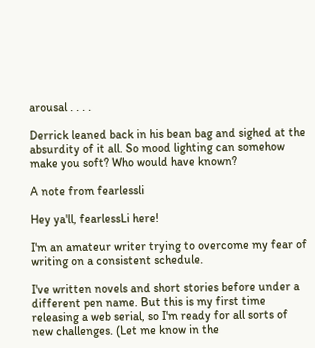arousal . . . .

Derrick leaned back in his bean bag and sighed at the absurdity of it all. So mood lighting can somehow make you soft? Who would have known?

A note from fearlessli

Hey ya'll, fearlessLi here!

I'm an amateur writer trying to overcome my fear of writing on a consistent schedule.

I've written novels and short stories before under a different pen name. But this is my first time releasing a web serial, so I'm ready for all sorts of new challenges. (Let me know in the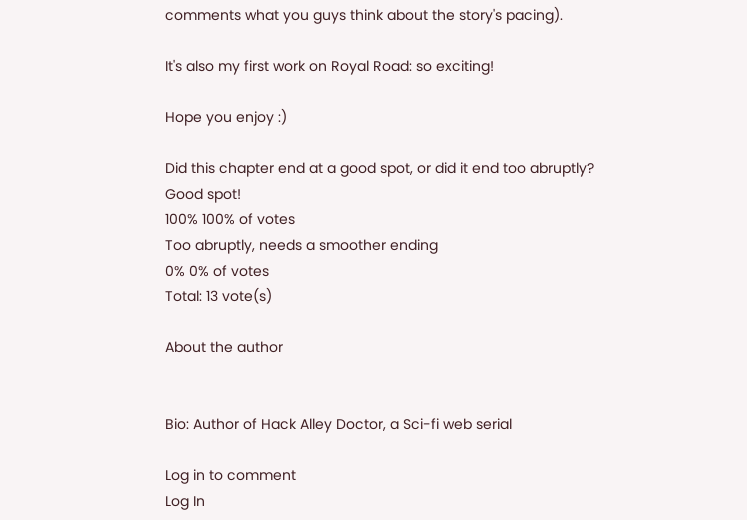comments what you guys think about the story's pacing).

It's also my first work on Royal Road: so exciting!

Hope you enjoy :)

Did this chapter end at a good spot, or did it end too abruptly?
Good spot!
100% 100% of votes
Too abruptly, needs a smoother ending
0% 0% of votes
Total: 13 vote(s)

About the author


Bio: Author of Hack Alley Doctor, a Sci-fi web serial

Log in to comment
Log In